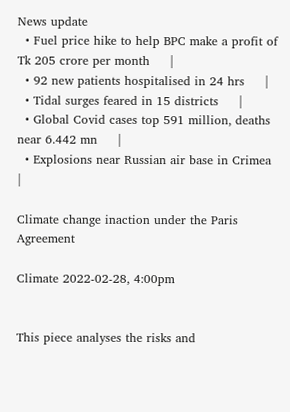News update
  • Fuel price hike to help BPC make a profit of Tk 205 crore per month     |
  • 92 new patients hospitalised in 24 hrs     |
  • Tidal surges feared in 15 districts     |
  • Global Covid cases top 591 million, deaths near 6.442 mn     |
  • Explosions near Russian air base in Crimea     |

Climate change inaction under the Paris Agreement

Climate 2022-02-28, 4:00pm


This piece analyses the risks and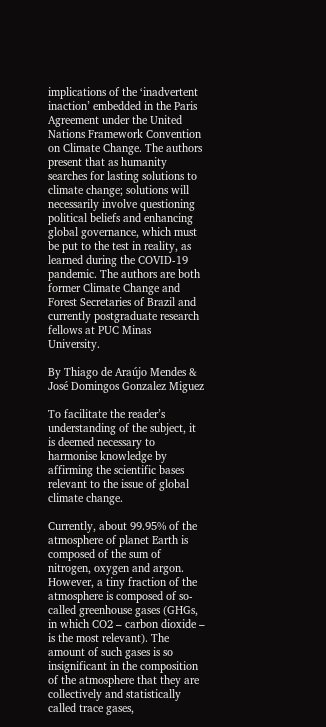implications of the ‘inadvertent inaction’ embedded in the Paris Agreement under the United Nations Framework Convention on Climate Change. The authors present that as humanity searches for lasting solutions to climate change; solutions will necessarily involve questioning political beliefs and enhancing global governance, which must be put to the test in reality, as learned during the COVID-19 pandemic. The authors are both former Climate Change and Forest Secretaries of Brazil and currently postgraduate research fellows at PUC Minas University.

By Thiago de Araújo Mendes & José Domingos Gonzalez Miguez

To facilitate the reader’s understanding of the subject, it is deemed necessary to harmonise knowledge by affirming the scientific bases relevant to the issue of global climate change.

Currently, about 99.95% of the atmosphere of planet Earth is composed of the sum of nitrogen, oxygen and argon. However, a tiny fraction of the atmosphere is composed of so-called greenhouse gases (GHGs, in which CO2 – carbon dioxide – is the most relevant). The amount of such gases is so insignificant in the composition of the atmosphere that they are collectively and statistically called trace gases,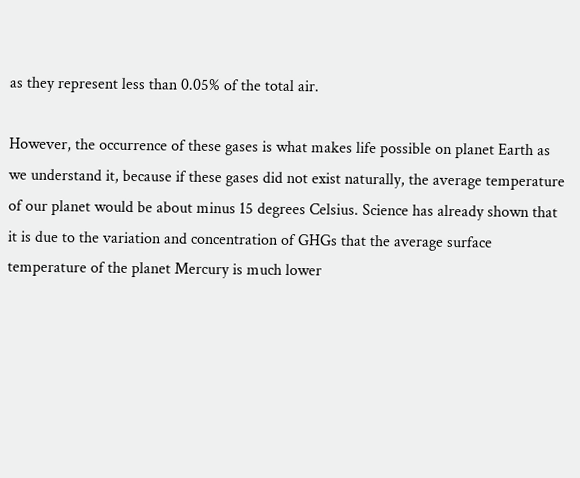as they represent less than 0.05% of the total air.

However, the occurrence of these gases is what makes life possible on planet Earth as we understand it, because if these gases did not exist naturally, the average temperature of our planet would be about minus 15 degrees Celsius. Science has already shown that it is due to the variation and concentration of GHGs that the average surface temperature of the planet Mercury is much lower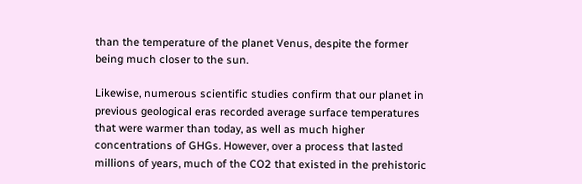than the temperature of the planet Venus, despite the former being much closer to the sun.

Likewise, numerous scientific studies confirm that our planet in previous geological eras recorded average surface temperatures that were warmer than today, as well as much higher concentrations of GHGs. However, over a process that lasted millions of years, much of the CO2 that existed in the prehistoric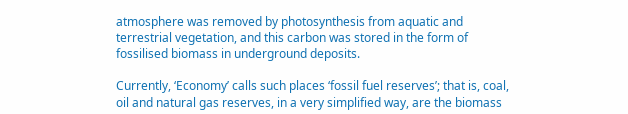atmosphere was removed by photosynthesis from aquatic and terrestrial vegetation, and this carbon was stored in the form of fossilised biomass in underground deposits.

Currently, ‘Economy’ calls such places ‘fossil fuel reserves’; that is, coal, oil and natural gas reserves, in a very simplified way, are the biomass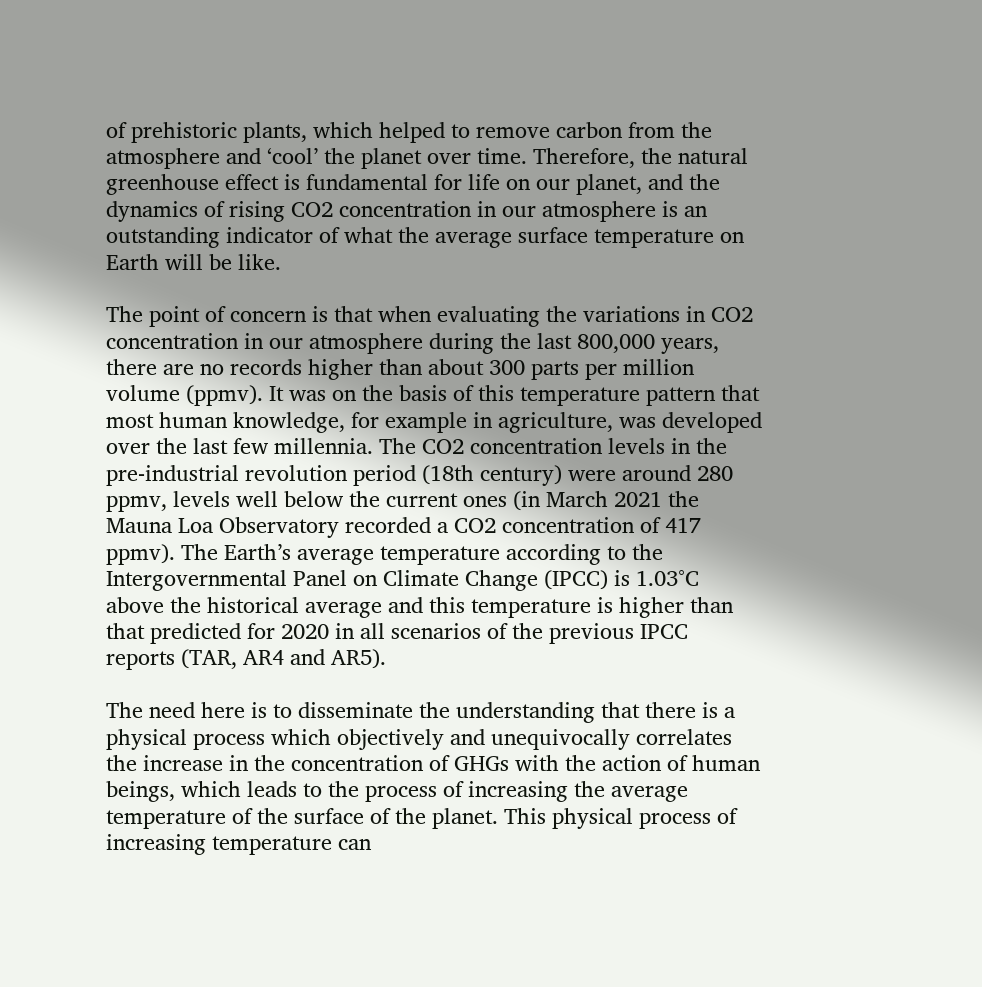of prehistoric plants, which helped to remove carbon from the atmosphere and ‘cool’ the planet over time. Therefore, the natural greenhouse effect is fundamental for life on our planet, and the dynamics of rising CO2 concentration in our atmosphere is an outstanding indicator of what the average surface temperature on Earth will be like.

The point of concern is that when evaluating the variations in CO2 concentration in our atmosphere during the last 800,000 years, there are no records higher than about 300 parts per million volume (ppmv). It was on the basis of this temperature pattern that most human knowledge, for example in agriculture, was developed over the last few millennia. The CO2 concentration levels in the pre-industrial revolution period (18th century) were around 280 ppmv, levels well below the current ones (in March 2021 the Mauna Loa Observatory recorded a CO2 concentration of 417 ppmv). The Earth’s average temperature according to the Intergovernmental Panel on Climate Change (IPCC) is 1.03°C above the historical average and this temperature is higher than that predicted for 2020 in all scenarios of the previous IPCC reports (TAR, AR4 and AR5).

The need here is to disseminate the understanding that there is a physical process which objectively and unequivocally correlates the increase in the concentration of GHGs with the action of human beings, which leads to the process of increasing the average temperature of the surface of the planet. This physical process of increasing temperature can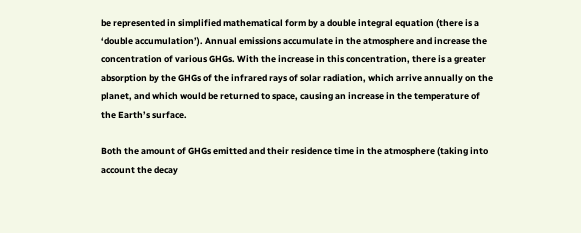be represented in simplified mathematical form by a double integral equation (there is a ‘double accumulation’). Annual emissions accumulate in the atmosphere and increase the concentration of various GHGs. With the increase in this concentration, there is a greater absorption by the GHGs of the infrared rays of solar radiation, which arrive annually on the planet, and which would be returned to space, causing an increase in the temperature of the Earth’s surface.

Both the amount of GHGs emitted and their residence time in the atmosphere (taking into account the decay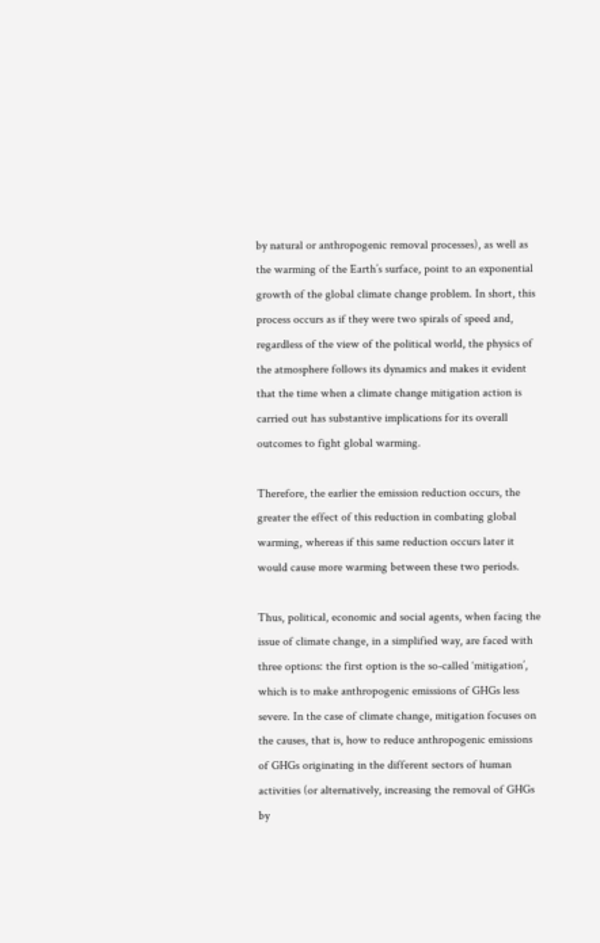by natural or anthropogenic removal processes), as well as the warming of the Earth’s surface, point to an exponential growth of the global climate change problem. In short, this process occurs as if they were two spirals of speed and, regardless of the view of the political world, the physics of the atmosphere follows its dynamics and makes it evident that the time when a climate change mitigation action is carried out has substantive implications for its overall outcomes to fight global warming.

Therefore, the earlier the emission reduction occurs, the greater the effect of this reduction in combating global warming, whereas if this same reduction occurs later it would cause more warming between these two periods.

Thus, political, economic and social agents, when facing the issue of climate change, in a simplified way, are faced with three options: the first option is the so-called ‘mitigation’, which is to make anthropogenic emissions of GHGs less severe. In the case of climate change, mitigation focuses on the causes, that is, how to reduce anthropogenic emissions of GHGs originating in the different sectors of human activities (or alternatively, increasing the removal of GHGs by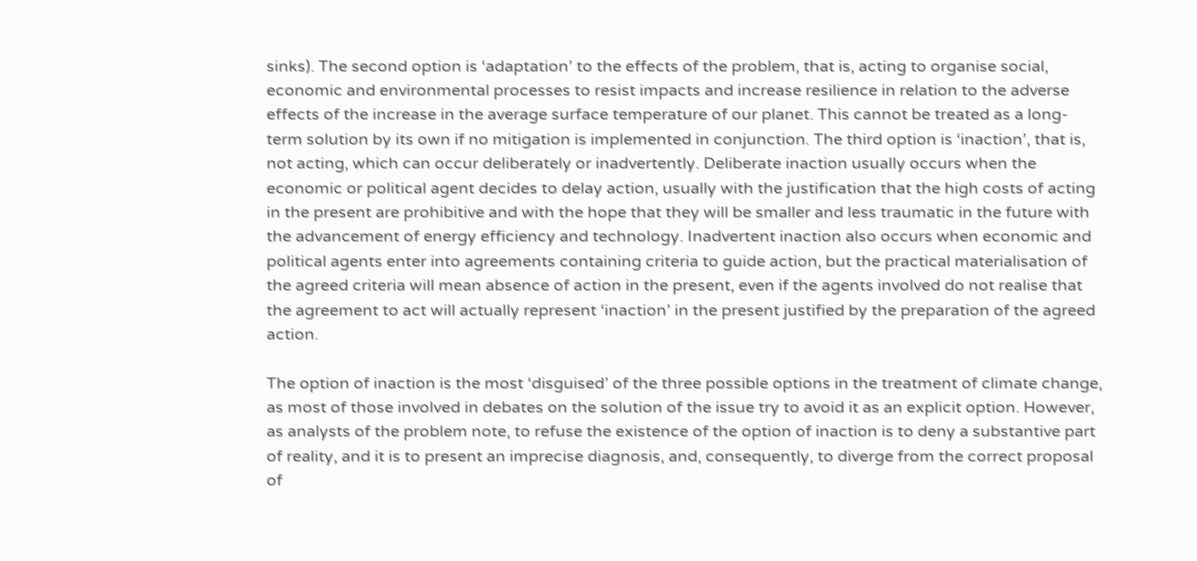sinks). The second option is ‘adaptation’ to the effects of the problem, that is, acting to organise social, economic and environmental processes to resist impacts and increase resilience in relation to the adverse effects of the increase in the average surface temperature of our planet. This cannot be treated as a long-term solution by its own if no mitigation is implemented in conjunction. The third option is ‘inaction’, that is, not acting, which can occur deliberately or inadvertently. Deliberate inaction usually occurs when the economic or political agent decides to delay action, usually with the justification that the high costs of acting in the present are prohibitive and with the hope that they will be smaller and less traumatic in the future with the advancement of energy efficiency and technology. Inadvertent inaction also occurs when economic and political agents enter into agreements containing criteria to guide action, but the practical materialisation of the agreed criteria will mean absence of action in the present, even if the agents involved do not realise that the agreement to act will actually represent ‘inaction’ in the present justified by the preparation of the agreed action.

The option of inaction is the most ‘disguised’ of the three possible options in the treatment of climate change, as most of those involved in debates on the solution of the issue try to avoid it as an explicit option. However, as analysts of the problem note, to refuse the existence of the option of inaction is to deny a substantive part of reality, and it is to present an imprecise diagnosis, and, consequently, to diverge from the correct proposal of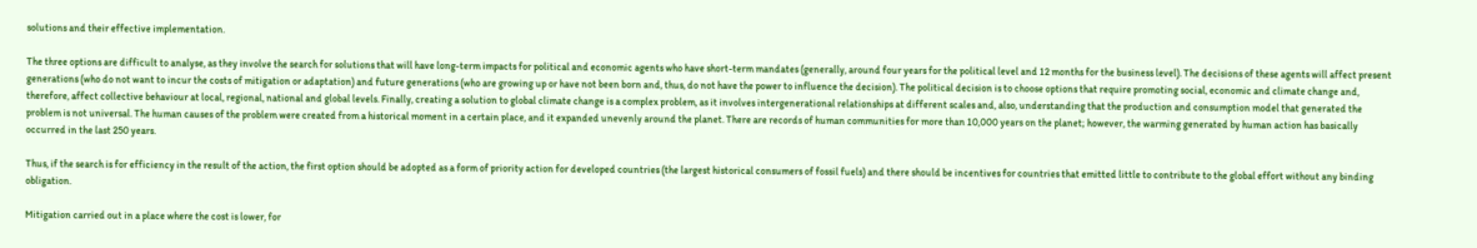solutions and their effective implementation.

The three options are difficult to analyse, as they involve the search for solutions that will have long-term impacts for political and economic agents who have short-term mandates (generally, around four years for the political level and 12 months for the business level). The decisions of these agents will affect present generations (who do not want to incur the costs of mitigation or adaptation) and future generations (who are growing up or have not been born and, thus, do not have the power to influence the decision). The political decision is to choose options that require promoting social, economic and climate change and, therefore, affect collective behaviour at local, regional, national and global levels. Finally, creating a solution to global climate change is a complex problem, as it involves intergenerational relationships at different scales and, also, understanding that the production and consumption model that generated the problem is not universal. The human causes of the problem were created from a historical moment in a certain place, and it expanded unevenly around the planet. There are records of human communities for more than 10,000 years on the planet; however, the warming generated by human action has basically occurred in the last 250 years.

Thus, if the search is for efficiency in the result of the action, the first option should be adopted as a form of priority action for developed countries (the largest historical consumers of fossil fuels) and there should be incentives for countries that emitted little to contribute to the global effort without any binding obligation.

Mitigation carried out in a place where the cost is lower, for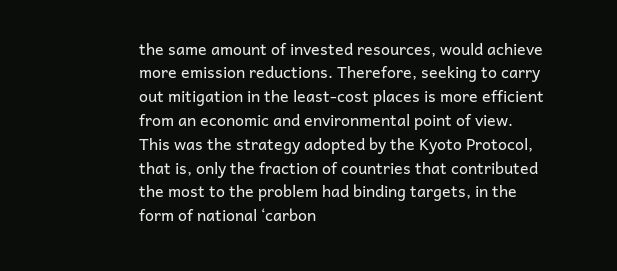the same amount of invested resources, would achieve more emission reductions. Therefore, seeking to carry out mitigation in the least-cost places is more efficient from an economic and environmental point of view. This was the strategy adopted by the Kyoto Protocol, that is, only the fraction of countries that contributed the most to the problem had binding targets, in the form of national ‘carbon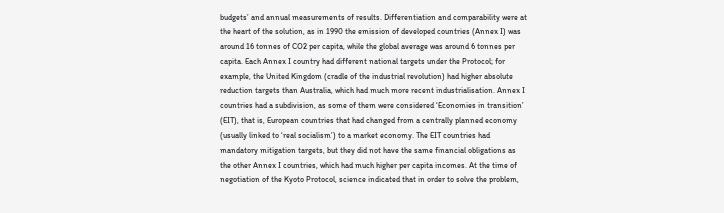budgets’ and annual measurements of results. Differentiation and comparability were at the heart of the solution, as in 1990 the emission of developed countries (Annex I) was around 16 tonnes of CO2 per capita, while the global average was around 6 tonnes per capita. Each Annex I country had different national targets under the Protocol; for example, the United Kingdom (cradle of the industrial revolution) had higher absolute reduction targets than Australia, which had much more recent industrialisation. Annex I countries had a subdivision, as some of them were considered ‘Economies in transition’ (EIT), that is, European countries that had changed from a centrally planned economy (usually linked to ‘real socialism’) to a market economy. The EIT countries had mandatory mitigation targets, but they did not have the same financial obligations as the other Annex I countries, which had much higher per capita incomes. At the time of negotiation of the Kyoto Protocol, science indicated that in order to solve the problem,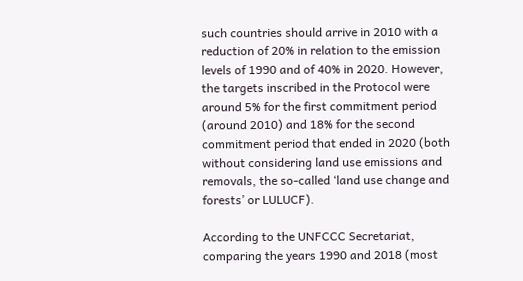such countries should arrive in 2010 with a reduction of 20% in relation to the emission levels of 1990 and of 40% in 2020. However, the targets inscribed in the Protocol were around 5% for the first commitment period (around 2010) and 18% for the second commitment period that ended in 2020 (both without considering land use emissions and removals, the so-called ‘land use change and forests’ or LULUCF).

According to the UNFCCC Secretariat, comparing the years 1990 and 2018 (most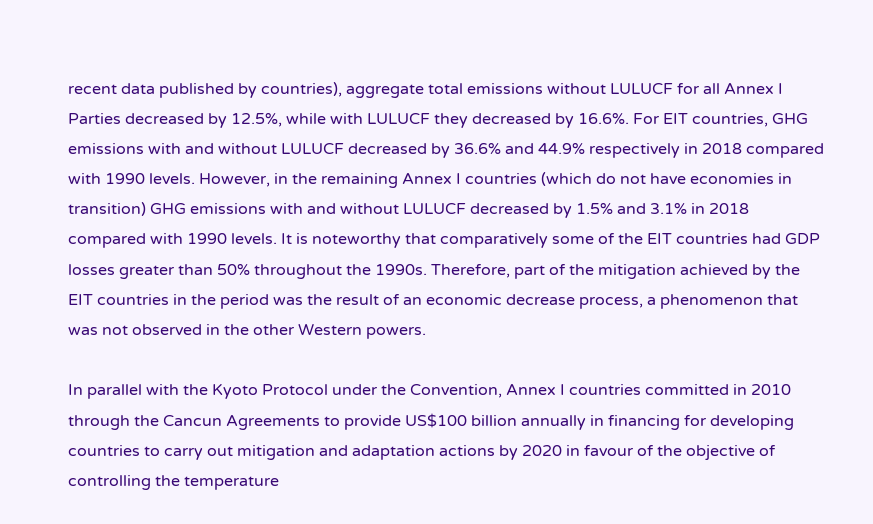recent data published by countries), aggregate total emissions without LULUCF for all Annex I Parties decreased by 12.5%, while with LULUCF they decreased by 16.6%. For EIT countries, GHG emissions with and without LULUCF decreased by 36.6% and 44.9% respectively in 2018 compared with 1990 levels. However, in the remaining Annex I countries (which do not have economies in transition) GHG emissions with and without LULUCF decreased by 1.5% and 3.1% in 2018 compared with 1990 levels. It is noteworthy that comparatively some of the EIT countries had GDP losses greater than 50% throughout the 1990s. Therefore, part of the mitigation achieved by the EIT countries in the period was the result of an economic decrease process, a phenomenon that was not observed in the other Western powers.

In parallel with the Kyoto Protocol under the Convention, Annex I countries committed in 2010 through the Cancun Agreements to provide US$100 billion annually in financing for developing countries to carry out mitigation and adaptation actions by 2020 in favour of the objective of controlling the temperature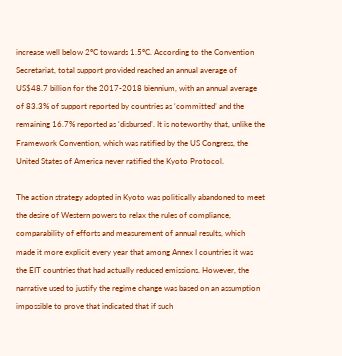increase well below 2ºC towards 1.5ºC. According to the Convention Secretariat, total support provided reached an annual average of US$48.7 billion for the 2017-2018 biennium, with an annual average of 83.3% of support reported by countries as ‘committed’ and the remaining 16.7% reported as ‘disbursed’. It is noteworthy that, unlike the Framework Convention, which was ratified by the US Congress, the United States of America never ratified the Kyoto Protocol.

The action strategy adopted in Kyoto was politically abandoned to meet the desire of Western powers to relax the rules of compliance, comparability of efforts and measurement of annual results, which made it more explicit every year that among Annex I countries it was the EIT countries that had actually reduced emissions. However, the narrative used to justify the regime change was based on an assumption impossible to prove that indicated that if such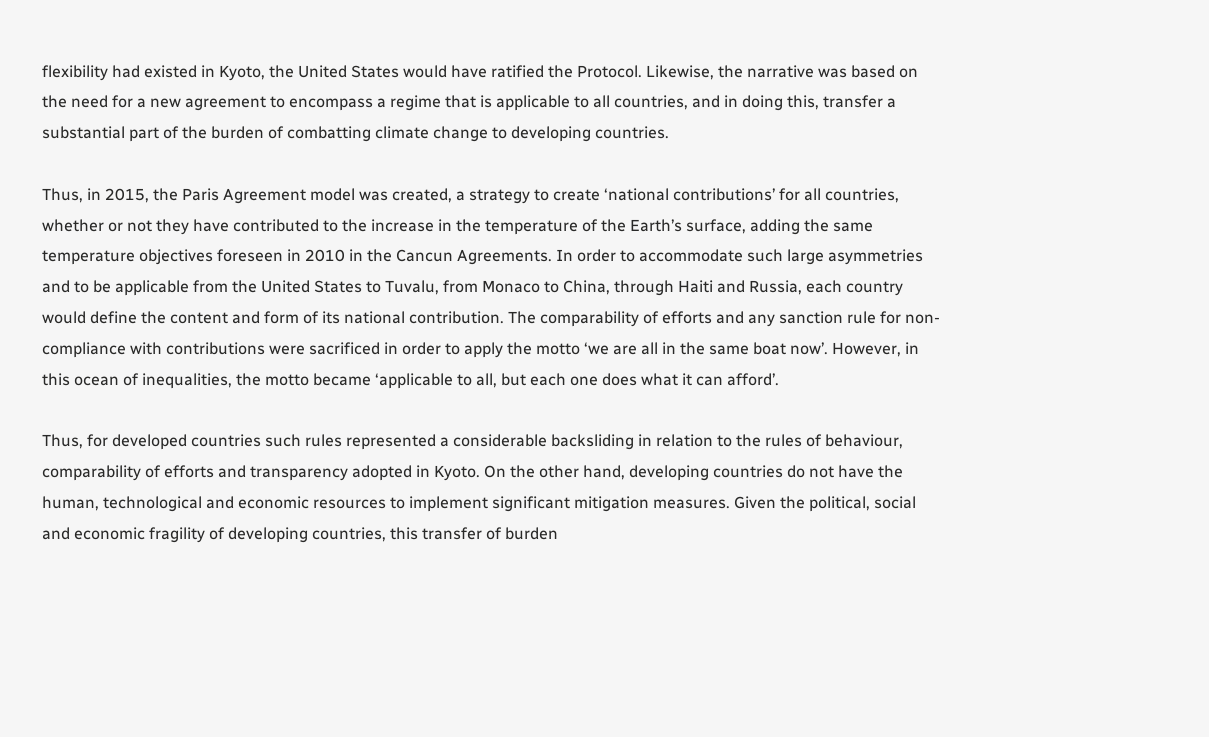flexibility had existed in Kyoto, the United States would have ratified the Protocol. Likewise, the narrative was based on the need for a new agreement to encompass a regime that is applicable to all countries, and in doing this, transfer a substantial part of the burden of combatting climate change to developing countries.

Thus, in 2015, the Paris Agreement model was created, a strategy to create ‘national contributions’ for all countries, whether or not they have contributed to the increase in the temperature of the Earth’s surface, adding the same temperature objectives foreseen in 2010 in the Cancun Agreements. In order to accommodate such large asymmetries and to be applicable from the United States to Tuvalu, from Monaco to China, through Haiti and Russia, each country would define the content and form of its national contribution. The comparability of efforts and any sanction rule for non-compliance with contributions were sacrificed in order to apply the motto ‘we are all in the same boat now’. However, in this ocean of inequalities, the motto became ‘applicable to all, but each one does what it can afford’.

Thus, for developed countries such rules represented a considerable backsliding in relation to the rules of behaviour, comparability of efforts and transparency adopted in Kyoto. On the other hand, developing countries do not have the human, technological and economic resources to implement significant mitigation measures. Given the political, social and economic fragility of developing countries, this transfer of burden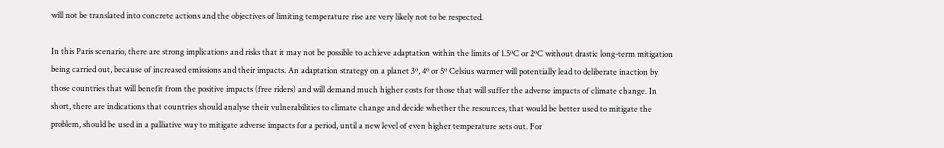will not be translated into concrete actions and the objectives of limiting temperature rise are very likely not to be respected.

In this Paris scenario, there are strong implications and risks that it may not be possible to achieve adaptation within the limits of 1.5ºC or 2ºC without drastic long-term mitigation being carried out, because of increased emissions and their impacts. An adaptation strategy on a planet 3º, 4º or 5º Celsius warmer will potentially lead to deliberate inaction by those countries that will benefit from the positive impacts (free riders) and will demand much higher costs for those that will suffer the adverse impacts of climate change. In short, there are indications that countries should analyse their vulnerabilities to climate change and decide whether the resources, that would be better used to mitigate the problem, should be used in a palliative way to mitigate adverse impacts for a period, until a new level of even higher temperature sets out. For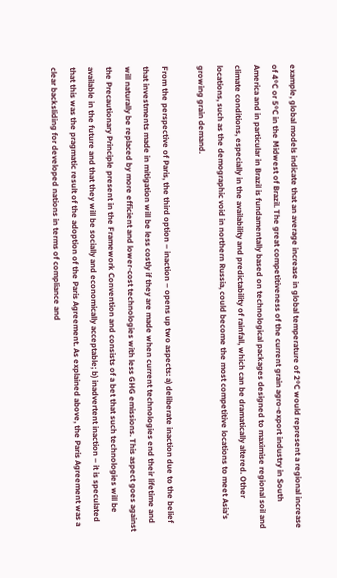example, global models indicate that an average increase in global temperature of 2ºC would represent a regional increase of 4ºC or 5ºC in the Midwest of Brazil. The great competitiveness of the current grain agro-export industry in South America and in particular in Brazil is fundamentally based on technological packages designed to maximise regional soil and climate conditions, especially in the availability and predictability of rainfall, which can be dramatically altered. Other locations, such as the demographic void in northern Russia, could become the most competitive locations to meet Asia’s growing grain demand.

From the perspective of Paris, the third option – inaction – opens up two aspects: a) deliberate inaction due to the belief that investments made in mitigation will be less costly if they are made when current technologies end their lifetime and will naturally be replaced by more efficient and lower-cost technologies with less GHG emissions. This aspect goes against the Precautionary Principle present in the Framework Convention and consists of a bet that such technologies will be available in the future and that they will be socially and economically acceptable; b) inadvertent inaction – it is speculated that this was the pragmatic result of the adoption of the Paris Agreement. As explained above, the Paris Agreement was a clear backsliding for developed nations in terms of compliance and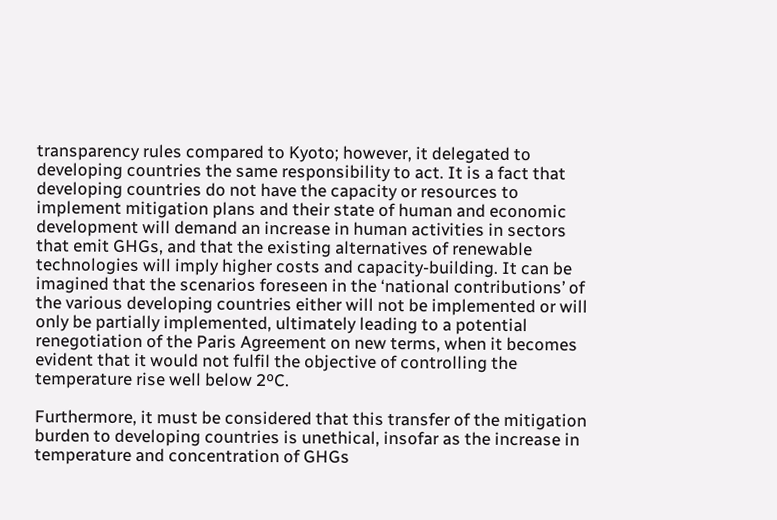transparency rules compared to Kyoto; however, it delegated to developing countries the same responsibility to act. It is a fact that developing countries do not have the capacity or resources to implement mitigation plans and their state of human and economic development will demand an increase in human activities in sectors that emit GHGs, and that the existing alternatives of renewable technologies will imply higher costs and capacity-building. It can be imagined that the scenarios foreseen in the ‘national contributions’ of the various developing countries either will not be implemented or will only be partially implemented, ultimately leading to a potential renegotiation of the Paris Agreement on new terms, when it becomes evident that it would not fulfil the objective of controlling the temperature rise well below 2ºC.

Furthermore, it must be considered that this transfer of the mitigation burden to developing countries is unethical, insofar as the increase in temperature and concentration of GHGs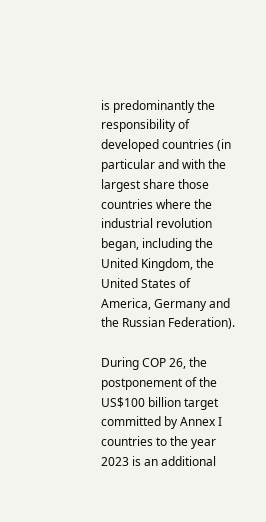is predominantly the responsibility of developed countries (in particular and with the largest share those countries where the industrial revolution began, including the United Kingdom, the United States of America, Germany and the Russian Federation).

During COP 26, the postponement of the US$100 billion target committed by Annex I countries to the year 2023 is an additional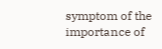symptom of the importance of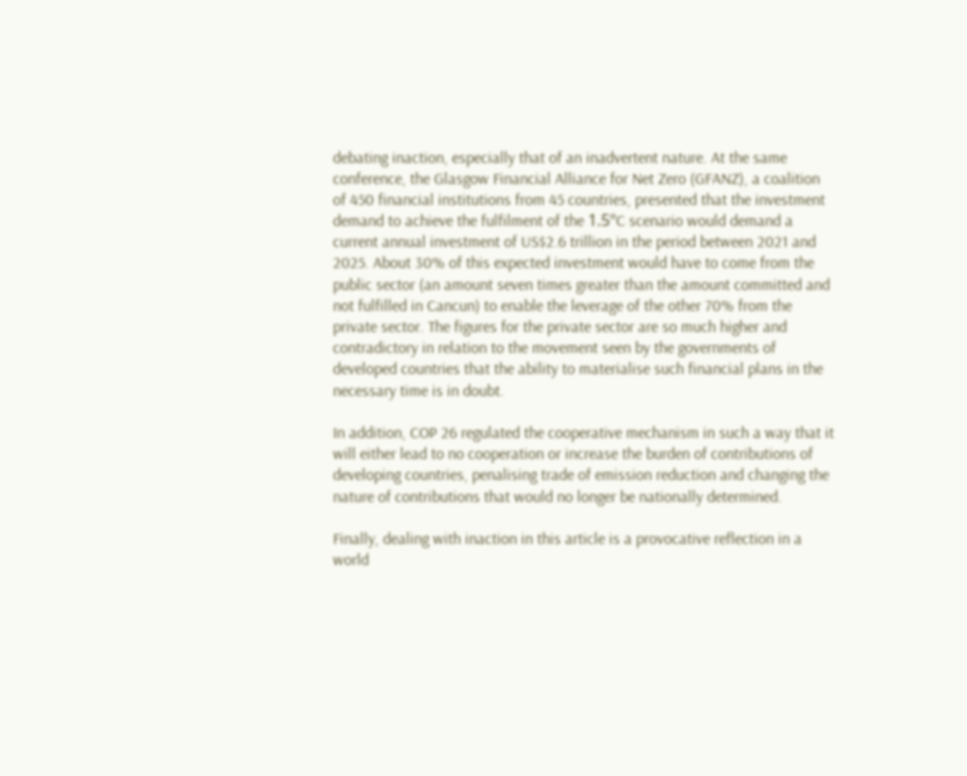debating inaction, especially that of an inadvertent nature. At the same conference, the Glasgow Financial Alliance for Net Zero (GFANZ), a coalition of 450 financial institutions from 45 countries, presented that the investment demand to achieve the fulfilment of the 1.5ºC scenario would demand a current annual investment of US$2.6 trillion in the period between 2021 and 2025. About 30% of this expected investment would have to come from the public sector (an amount seven times greater than the amount committed and not fulfilled in Cancun) to enable the leverage of the other 70% from the private sector. The figures for the private sector are so much higher and contradictory in relation to the movement seen by the governments of developed countries that the ability to materialise such financial plans in the necessary time is in doubt.

In addition, COP 26 regulated the cooperative mechanism in such a way that it will either lead to no cooperation or increase the burden of contributions of developing countries, penalising trade of emission reduction and changing the nature of contributions that would no longer be nationally determined.

Finally, dealing with inaction in this article is a provocative reflection in a world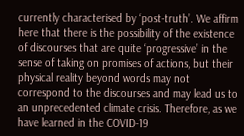currently characterised by ‘post-truth’. We affirm here that there is the possibility of the existence of discourses that are quite ‘progressive’ in the sense of taking on promises of actions, but their physical reality beyond words may not correspond to the discourses and may lead us to an unprecedented climate crisis. Therefore, as we have learned in the COVID-19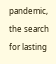pandemic, the search for lasting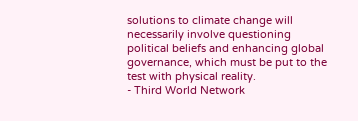solutions to climate change will necessarily involve questioning political beliefs and enhancing global governance, which must be put to the test with physical reality.
- Third World Network